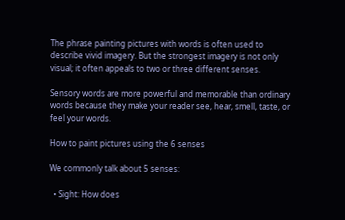The phrase painting pictures with words is often used to describe vivid imagery. But the strongest imagery is not only visual; it often appeals to two or three different senses.

Sensory words are more powerful and memorable than ordinary words because they make your reader see, hear, smell, taste, or feel your words.

How to paint pictures using the 6 senses

We commonly talk about 5 senses:

  • Sight: How does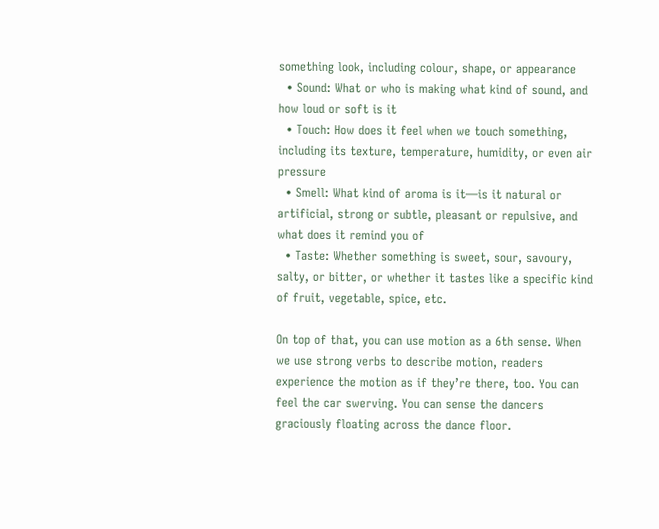something look, including colour, shape, or appearance
  • Sound: What or who is making what kind of sound, and how loud or soft is it
  • Touch: How does it feel when we touch something, including its texture, temperature, humidity, or even air pressure
  • Smell: What kind of aroma is it—is it natural or artificial, strong or subtle, pleasant or repulsive, and what does it remind you of
  • Taste: Whether something is sweet, sour, savoury, salty, or bitter, or whether it tastes like a specific kind of fruit, vegetable, spice, etc.

On top of that, you can use motion as a 6th sense. When we use strong verbs to describe motion, readers experience the motion as if they’re there, too. You can feel the car swerving. You can sense the dancers graciously floating across the dance floor.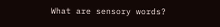What are sensory words?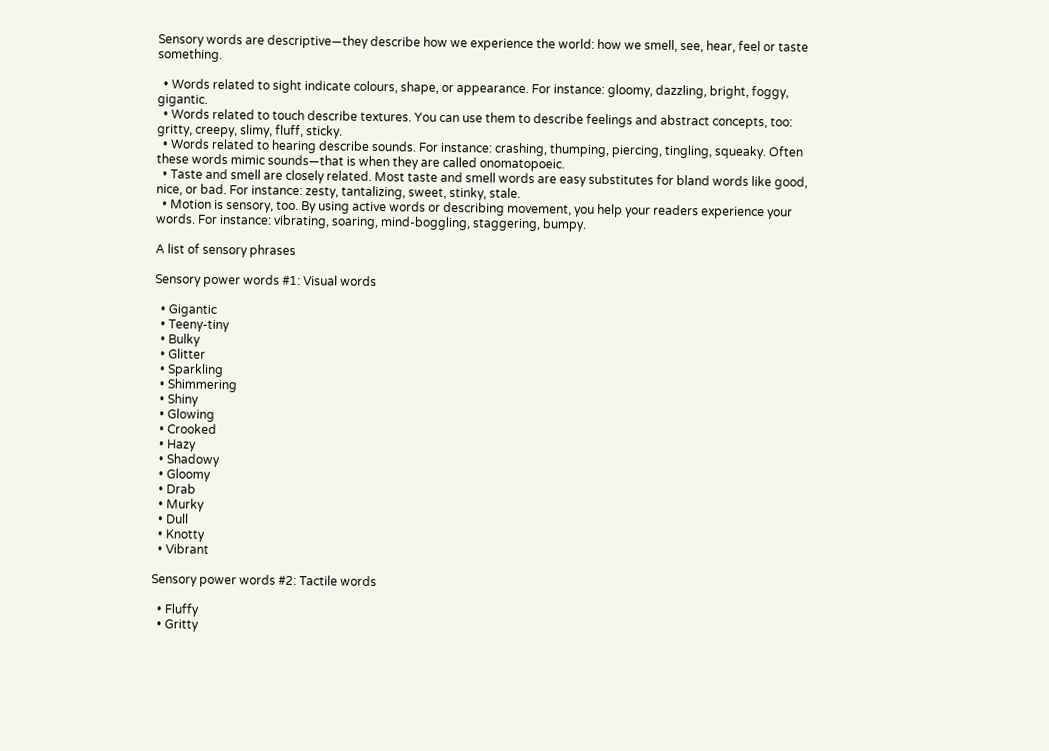Sensory words are descriptive—they describe how we experience the world: how we smell, see, hear, feel or taste something.

  • Words related to sight indicate colours, shape, or appearance. For instance: gloomy, dazzling, bright, foggy, gigantic.
  • Words related to touch describe textures. You can use them to describe feelings and abstract concepts, too: gritty, creepy, slimy, fluff, sticky.
  • Words related to hearing describe sounds. For instance: crashing, thumping, piercing, tingling, squeaky. Often these words mimic sounds—that is when they are called onomatopoeic.
  • Taste and smell are closely related. Most taste and smell words are easy substitutes for bland words like good, nice, or bad. For instance: zesty, tantalizing, sweet, stinky, stale.
  • Motion is sensory, too. By using active words or describing movement, you help your readers experience your words. For instance: vibrating, soaring, mind-boggling, staggering, bumpy.

A list of sensory phrases

Sensory power words #1: Visual words

  • Gigantic
  • Teeny-tiny
  • Bulky
  • Glitter
  • Sparkling
  • Shimmering
  • Shiny
  • Glowing
  • Crooked
  • Hazy
  • Shadowy
  • Gloomy
  • Drab
  • Murky
  • Dull
  • Knotty
  • Vibrant

Sensory power words #2: Tactile words

  • Fluffy
  • Gritty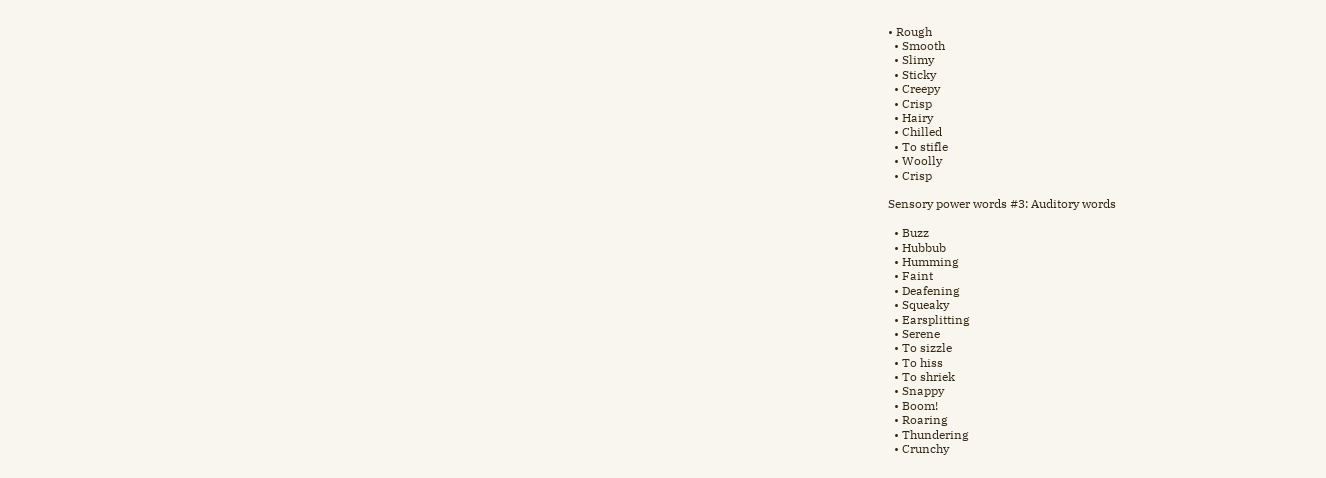• Rough
  • Smooth
  • Slimy
  • Sticky
  • Creepy
  • Crisp
  • Hairy
  • Chilled
  • To stifle
  • Woolly
  • Crisp

Sensory power words #3: Auditory words

  • Buzz
  • Hubbub
  • Humming
  • Faint
  • Deafening
  • Squeaky
  • Earsplitting
  • Serene
  • To sizzle
  • To hiss
  • To shriek
  • Snappy
  • Boom!
  • Roaring
  • Thundering
  • Crunchy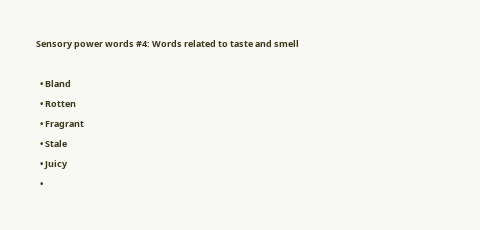Sensory power words #4: Words related to taste and smell

  • Bland
  • Rotten
  • Fragrant
  • Stale
  • Juicy
  •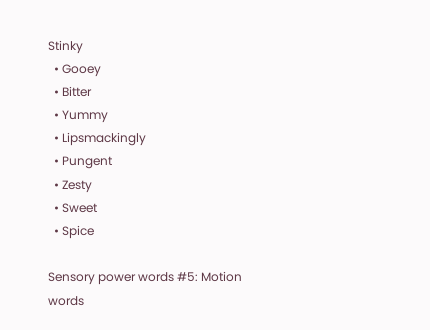Stinky
  • Gooey
  • Bitter
  • Yummy
  • Lipsmackingly
  • Pungent
  • Zesty
  • Sweet
  • Spice

Sensory power words #5: Motion words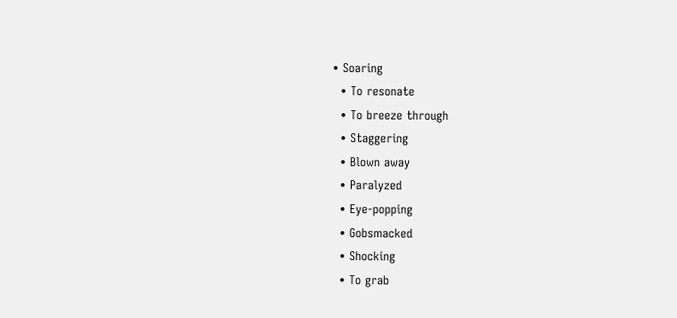• Soaring
  • To resonate
  • To breeze through
  • Staggering
  • Blown away
  • Paralyzed
  • Eye-popping
  • Gobsmacked
  • Shocking
  • To grab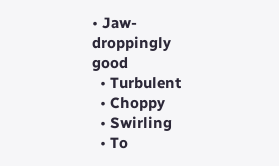• Jaw-droppingly good
  • Turbulent
  • Choppy
  • Swirling
  • To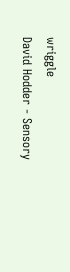wriggle
David Hodder - Sensory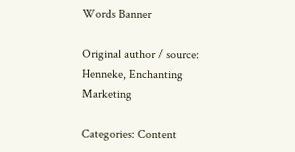Words Banner

Original author / source: Henneke, Enchanting Marketing

Categories: Content